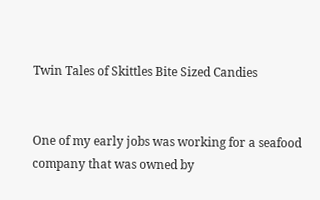Twin Tales of Skittles Bite Sized Candies


One of my early jobs was working for a seafood company that was owned by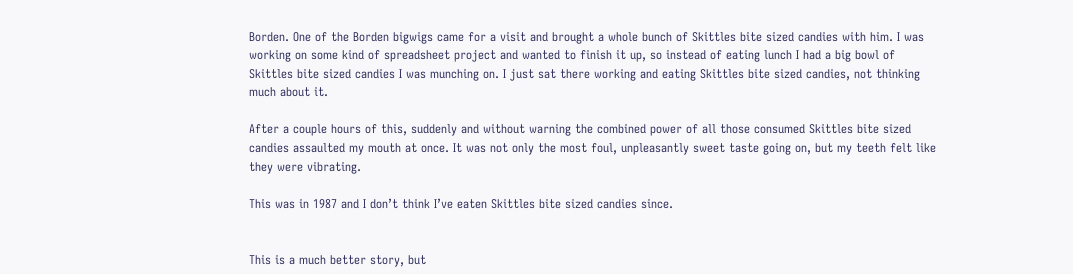Borden. One of the Borden bigwigs came for a visit and brought a whole bunch of Skittles bite sized candies with him. I was working on some kind of spreadsheet project and wanted to finish it up, so instead of eating lunch I had a big bowl of Skittles bite sized candies I was munching on. I just sat there working and eating Skittles bite sized candies, not thinking much about it.

After a couple hours of this, suddenly and without warning the combined power of all those consumed Skittles bite sized candies assaulted my mouth at once. It was not only the most foul, unpleasantly sweet taste going on, but my teeth felt like they were vibrating.

This was in 1987 and I don’t think I’ve eaten Skittles bite sized candies since.


This is a much better story, but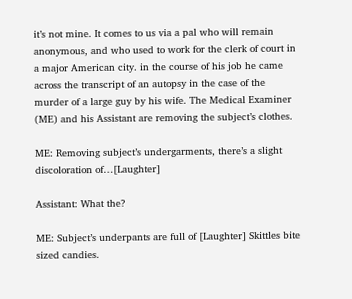it’s not mine. It comes to us via a pal who will remain anonymous, and who used to work for the clerk of court in a major American city. in the course of his job he came across the transcript of an autopsy in the case of the murder of a large guy by his wife. The Medical Examiner (ME) and his Assistant are removing the subject’s clothes.

ME: Removing subject’s undergarments, there’s a slight discoloration of…[Laughter]

Assistant: What the?

ME: Subject’s underpants are full of [Laughter] Skittles bite sized candies.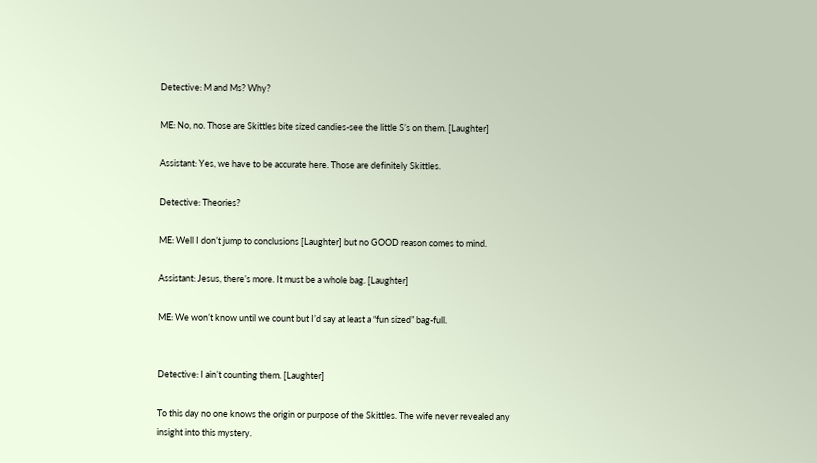Detective: M and Ms? Why?

ME: No, no. Those are Skittles bite sized candies-see the little S’s on them. [Laughter]

Assistant: Yes, we have to be accurate here. Those are definitely Skittles.

Detective: Theories?

ME: Well I don’t jump to conclusions [Laughter] but no GOOD reason comes to mind.

Assistant: Jesus, there’s more. It must be a whole bag. [Laughter]

ME: We won’t know until we count but I’d say at least a “fun sized” bag-full.


Detective: I ain’t counting them. [Laughter]

To this day no one knows the origin or purpose of the Skittles. The wife never revealed any insight into this mystery.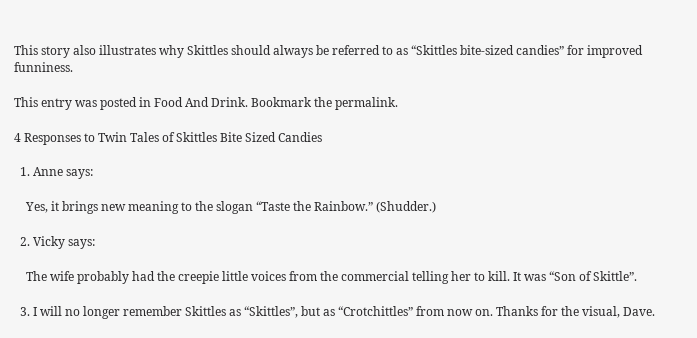This story also illustrates why Skittles should always be referred to as “Skittles bite-sized candies” for improved funniness.

This entry was posted in Food And Drink. Bookmark the permalink.

4 Responses to Twin Tales of Skittles Bite Sized Candies

  1. Anne says:

    Yes, it brings new meaning to the slogan “Taste the Rainbow.” (Shudder.)

  2. Vicky says:

    The wife probably had the creepie little voices from the commercial telling her to kill. It was “Son of Skittle”.

  3. I will no longer remember Skittles as “Skittles”, but as “Crotchittles” from now on. Thanks for the visual, Dave.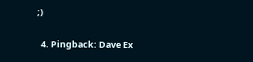;)

  4. Pingback: Dave Ex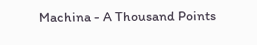Machina - A Thousand Points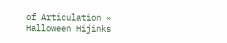of Articulation » Halloween Hijinks